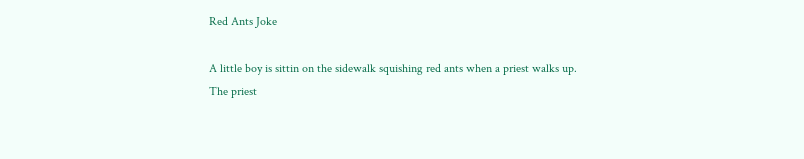Red Ants Joke

A little boy is sittin on the sidewalk squishing red ants when a priest walks up.
The priest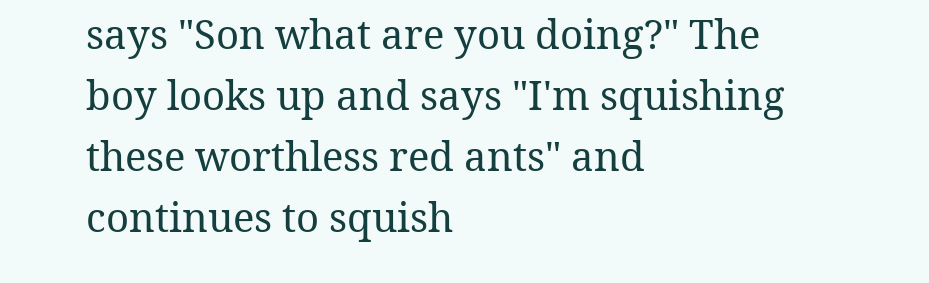says "Son what are you doing?" The boy looks up and says "I'm squishing these worthless red ants" and continues to squish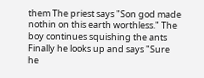them The priest says "Son god made nothin on this earth worthless." The boy continues squishing the ants Finally he looks up and says "Sure he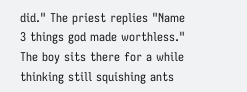did." The priest replies "Name 3 things god made worthless." The boy sits there for a while thinking still squishing ants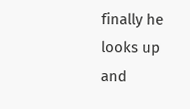finally he looks up and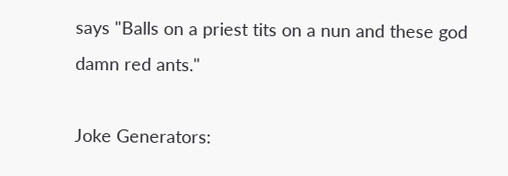says "Balls on a priest tits on a nun and these god damn red ants."

Joke Generators: